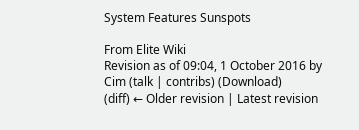System Features Sunspots

From Elite Wiki
Revision as of 09:04, 1 October 2016 by Cim (talk | contribs) (Download)
(diff) ← Older revision | Latest revision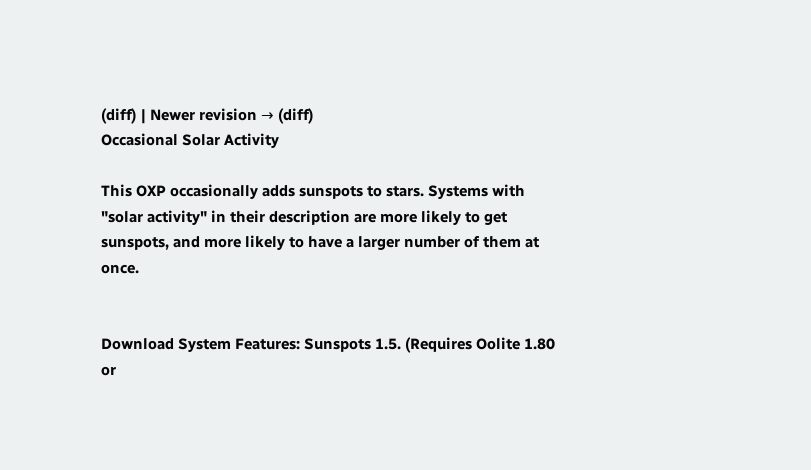(diff) | Newer revision → (diff)
Occasional Solar Activity

This OXP occasionally adds sunspots to stars. Systems with "solar activity" in their description are more likely to get sunspots, and more likely to have a larger number of them at once.


Download System Features: Sunspots 1.5. (Requires Oolite 1.80 or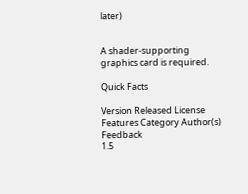later)


A shader-supporting graphics card is required.

Quick Facts

Version Released License Features Category Author(s) Feedback
1.5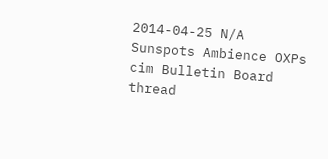2014-04-25 N/A Sunspots Ambience OXPs cim Bulletin Board thread